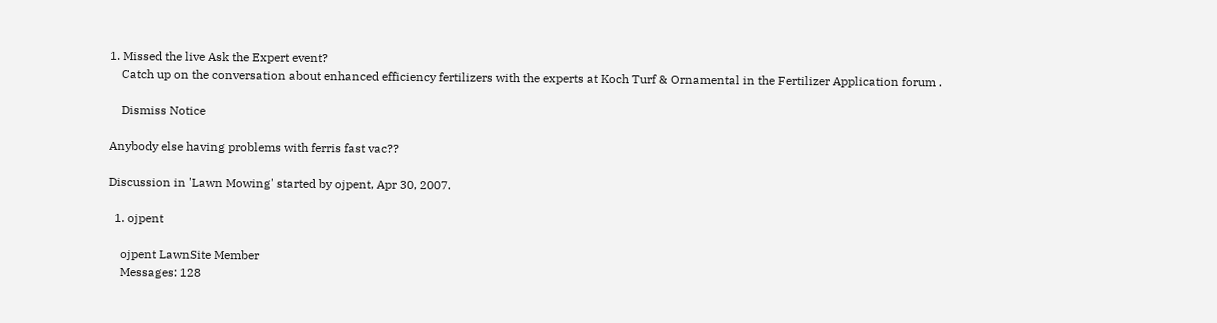1. Missed the live Ask the Expert event?
    Catch up on the conversation about enhanced efficiency fertilizers with the experts at Koch Turf & Ornamental in the Fertilizer Application forum .

    Dismiss Notice

Anybody else having problems with ferris fast vac??

Discussion in 'Lawn Mowing' started by ojpent, Apr 30, 2007.

  1. ojpent

    ojpent LawnSite Member
    Messages: 128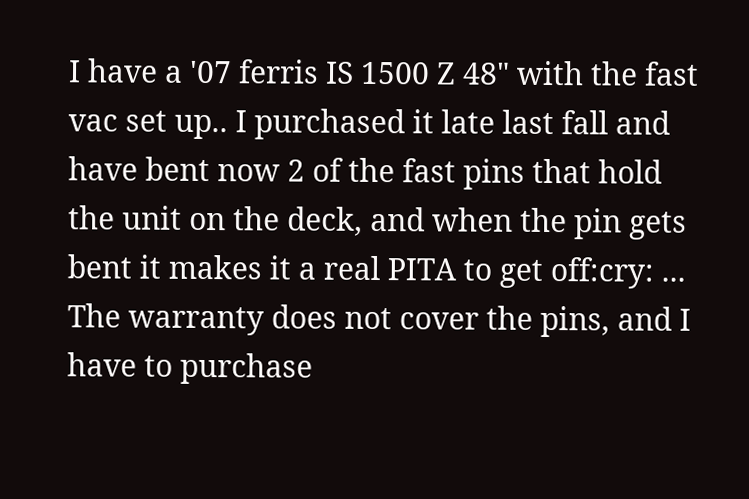I have a '07 ferris IS 1500 Z 48" with the fast vac set up.. I purchased it late last fall and have bent now 2 of the fast pins that hold the unit on the deck, and when the pin gets bent it makes it a real PITA to get off:cry: ... The warranty does not cover the pins, and I have to purchase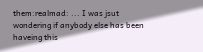them:realmad: ... I was jsut wondering if anybody else has been haveing this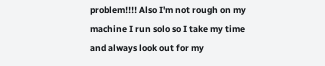problem!!!! Also I'm not rough on my machine I run solo so I take my time and always look out for my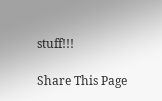stuff!!!

Share This Page